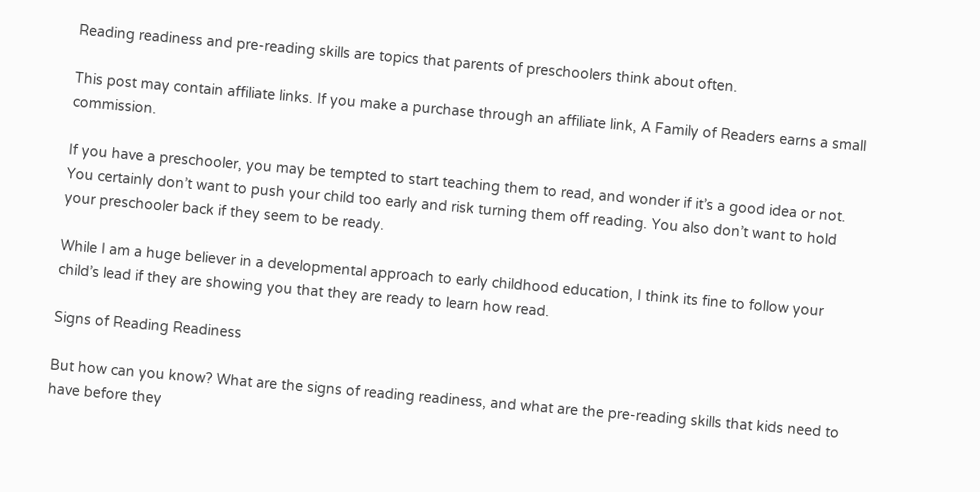Reading readiness and pre-reading skills are topics that parents of preschoolers think about often.

This post may contain affiliate links. If you make a purchase through an affiliate link, A Family of Readers earns a small commission.

If you have a preschooler, you may be tempted to start teaching them to read, and wonder if it’s a good idea or not. You certainly don’t want to push your child too early and risk turning them off reading. You also don’t want to hold your preschooler back if they seem to be ready.

While I am a huge believer in a developmental approach to early childhood education, I think its fine to follow your child’s lead if they are showing you that they are ready to learn how read.

Signs of Reading Readiness

But how can you know? What are the signs of reading readiness, and what are the pre-reading skills that kids need to have before they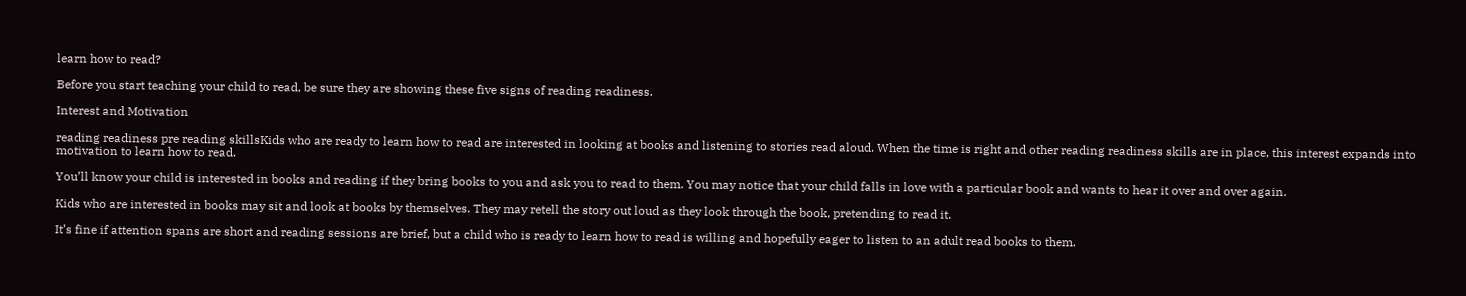learn how to read?

Before you start teaching your child to read, be sure they are showing these five signs of reading readiness.

Interest and Motivation

reading readiness pre reading skillsKids who are ready to learn how to read are interested in looking at books and listening to stories read aloud. When the time is right and other reading readiness skills are in place, this interest expands into motivation to learn how to read.

You’ll know your child is interested in books and reading if they bring books to you and ask you to read to them. You may notice that your child falls in love with a particular book and wants to hear it over and over again.

Kids who are interested in books may sit and look at books by themselves. They may retell the story out loud as they look through the book, pretending to read it.

It’s fine if attention spans are short and reading sessions are brief, but a child who is ready to learn how to read is willing and hopefully eager to listen to an adult read books to them.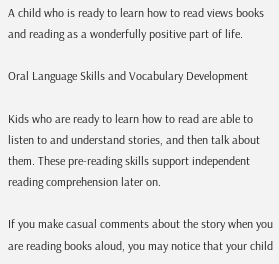A child who is ready to learn how to read views books and reading as a wonderfully positive part of life.

Oral Language Skills and Vocabulary Development

Kids who are ready to learn how to read are able to listen to and understand stories, and then talk about them. These pre-reading skills support independent reading comprehension later on.

If you make casual comments about the story when you are reading books aloud, you may notice that your child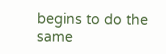begins to do the same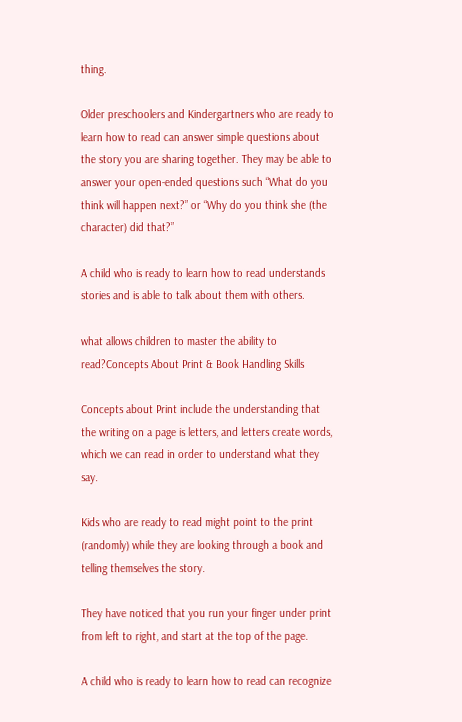thing.

Older preschoolers and Kindergartners who are ready to learn how to read can answer simple questions about the story you are sharing together. They may be able to answer your open-ended questions such “What do you think will happen next?” or “Why do you think she (the character) did that?”

A child who is ready to learn how to read understands stories and is able to talk about them with others.

what allows children to master the ability to read?Concepts About Print & Book Handling Skills

Concepts about Print include the understanding that the writing on a page is letters, and letters create words, which we can read in order to understand what they say.

Kids who are ready to read might point to the print (randomly) while they are looking through a book and telling themselves the story.

They have noticed that you run your finger under print from left to right, and start at the top of the page.

A child who is ready to learn how to read can recognize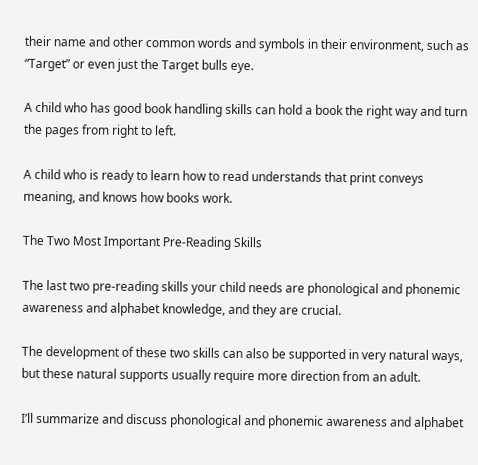their name and other common words and symbols in their environment, such as “Target” or even just the Target bulls eye.

A child who has good book handling skills can hold a book the right way and turn the pages from right to left.

A child who is ready to learn how to read understands that print conveys meaning, and knows how books work.

The Two Most Important Pre-Reading Skills

The last two pre-reading skills your child needs are phonological and phonemic awareness and alphabet knowledge, and they are crucial.

The development of these two skills can also be supported in very natural ways, but these natural supports usually require more direction from an adult.

I’ll summarize and discuss phonological and phonemic awareness and alphabet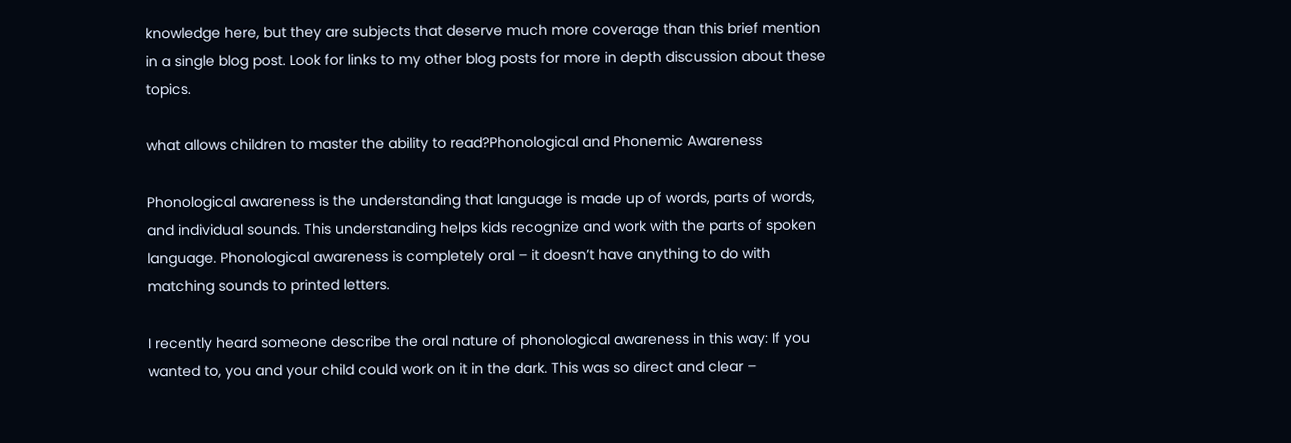knowledge here, but they are subjects that deserve much more coverage than this brief mention in a single blog post. Look for links to my other blog posts for more in depth discussion about these topics.

what allows children to master the ability to read?Phonological and Phonemic Awareness

Phonological awareness is the understanding that language is made up of words, parts of words, and individual sounds. This understanding helps kids recognize and work with the parts of spoken language. Phonological awareness is completely oral – it doesn’t have anything to do with matching sounds to printed letters.

I recently heard someone describe the oral nature of phonological awareness in this way: If you wanted to, you and your child could work on it in the dark. This was so direct and clear –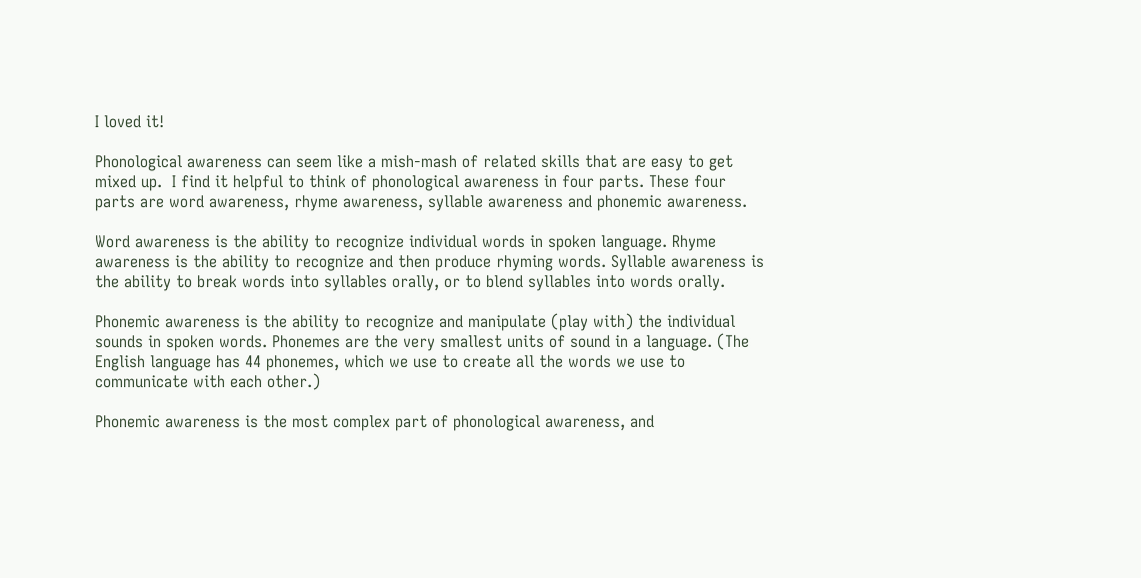I loved it!

Phonological awareness can seem like a mish-mash of related skills that are easy to get mixed up.  I find it helpful to think of phonological awareness in four parts. These four parts are word awareness, rhyme awareness, syllable awareness and phonemic awareness.

Word awareness is the ability to recognize individual words in spoken language. Rhyme awareness is the ability to recognize and then produce rhyming words. Syllable awareness is the ability to break words into syllables orally, or to blend syllables into words orally.

Phonemic awareness is the ability to recognize and manipulate (play with) the individual sounds in spoken words. Phonemes are the very smallest units of sound in a language. (The English language has 44 phonemes, which we use to create all the words we use to communicate with each other.)

Phonemic awareness is the most complex part of phonological awareness, and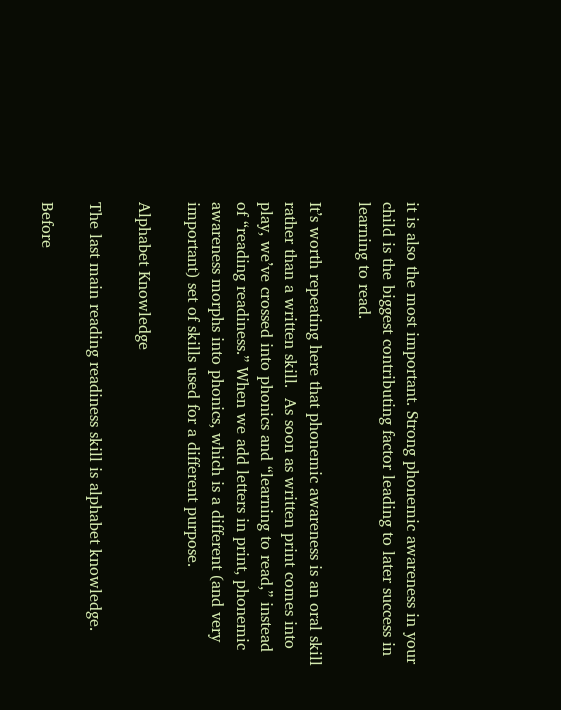it is also the most important. Strong phonemic awareness in your child is the biggest contributing factor leading to later success in learning to read.

It’s worth repeating here that phonemic awareness is an oral skill rather than a written skill.  As soon as written print comes into play, we’ve crossed into phonics and “learning to read,” instead of “reading readiness.” When we add letters in print, phonemic awareness morphs into phonics, which is a different (and very important) set of skills used for a different purpose.

Alphabet Knowledge

The last main reading readiness skill is alphabet knowledge.

Before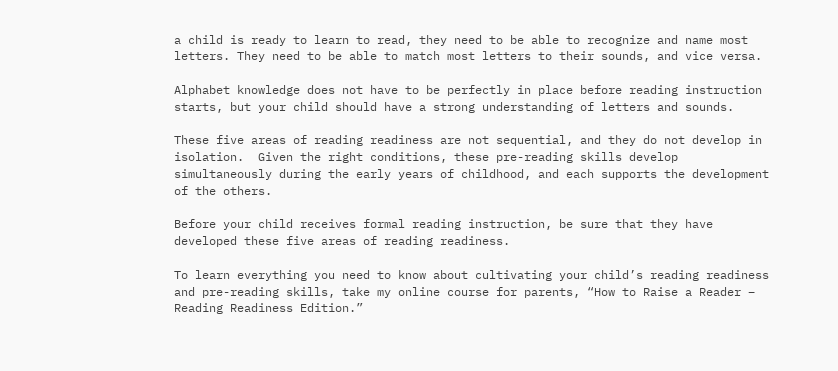a child is ready to learn to read, they need to be able to recognize and name most letters. They need to be able to match most letters to their sounds, and vice versa.

Alphabet knowledge does not have to be perfectly in place before reading instruction starts, but your child should have a strong understanding of letters and sounds.

These five areas of reading readiness are not sequential, and they do not develop in isolation.  Given the right conditions, these pre-reading skills develop simultaneously during the early years of childhood, and each supports the development of the others.

Before your child receives formal reading instruction, be sure that they have developed these five areas of reading readiness.

To learn everything you need to know about cultivating your child’s reading readiness and pre-reading skills, take my online course for parents, “How to Raise a Reader – Reading Readiness Edition.”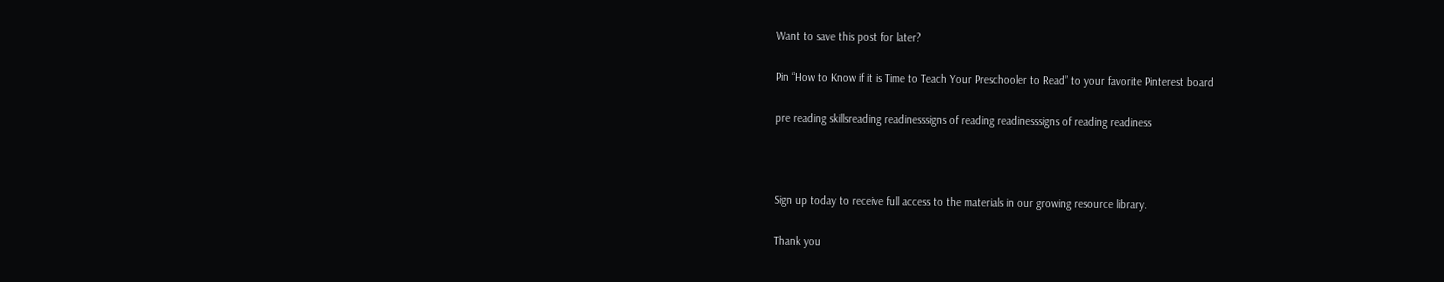Want to save this post for later?

Pin “How to Know if it is Time to Teach Your Preschooler to Read” to your favorite Pinterest board

pre reading skillsreading readinesssigns of reading readinesssigns of reading readiness



Sign up today to receive full access to the materials in our growing resource library.

Thank you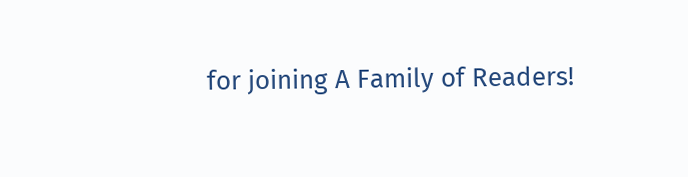for joining A Family of Readers!